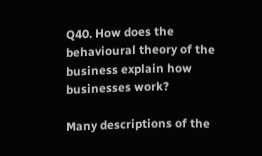Q40. How does the behavioural theory of the business explain how businesses work?

Many descriptions of the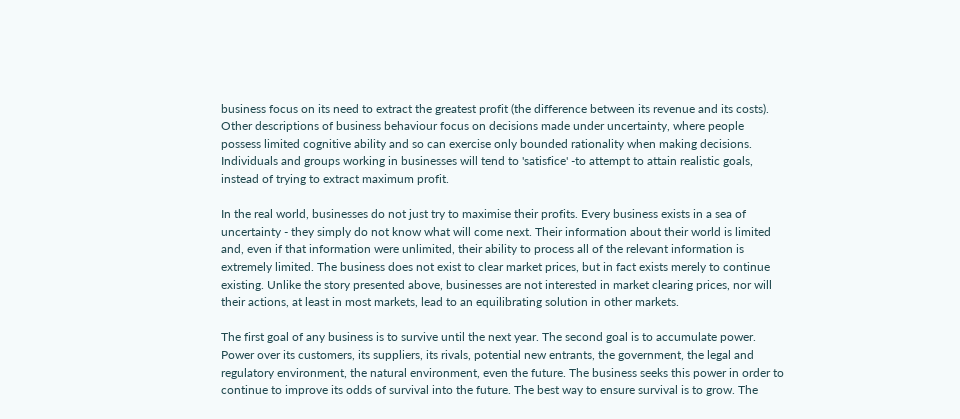business focus on its need to extract the greatest profit (the difference between its revenue and its costs). Other descriptions of business behaviour focus on decisions made under uncertainty, where people possess limited cognitive ability and so can exercise only bounded rationality when making decisions. Individuals and groups working in businesses will tend to 'satisfice' -to attempt to attain realistic goals, instead of trying to extract maximum profit.

In the real world, businesses do not just try to maximise their profits. Every business exists in a sea of uncertainty - they simply do not know what will come next. Their information about their world is limited and, even if that information were unlimited, their ability to process all of the relevant information is extremely limited. The business does not exist to clear market prices, but in fact exists merely to continue existing. Unlike the story presented above, businesses are not interested in market clearing prices, nor will their actions, at least in most markets, lead to an equilibrating solution in other markets.

The first goal of any business is to survive until the next year. The second goal is to accumulate power. Power over its customers, its suppliers, its rivals, potential new entrants, the government, the legal and regulatory environment, the natural environment, even the future. The business seeks this power in order to continue to improve its odds of survival into the future. The best way to ensure survival is to grow. The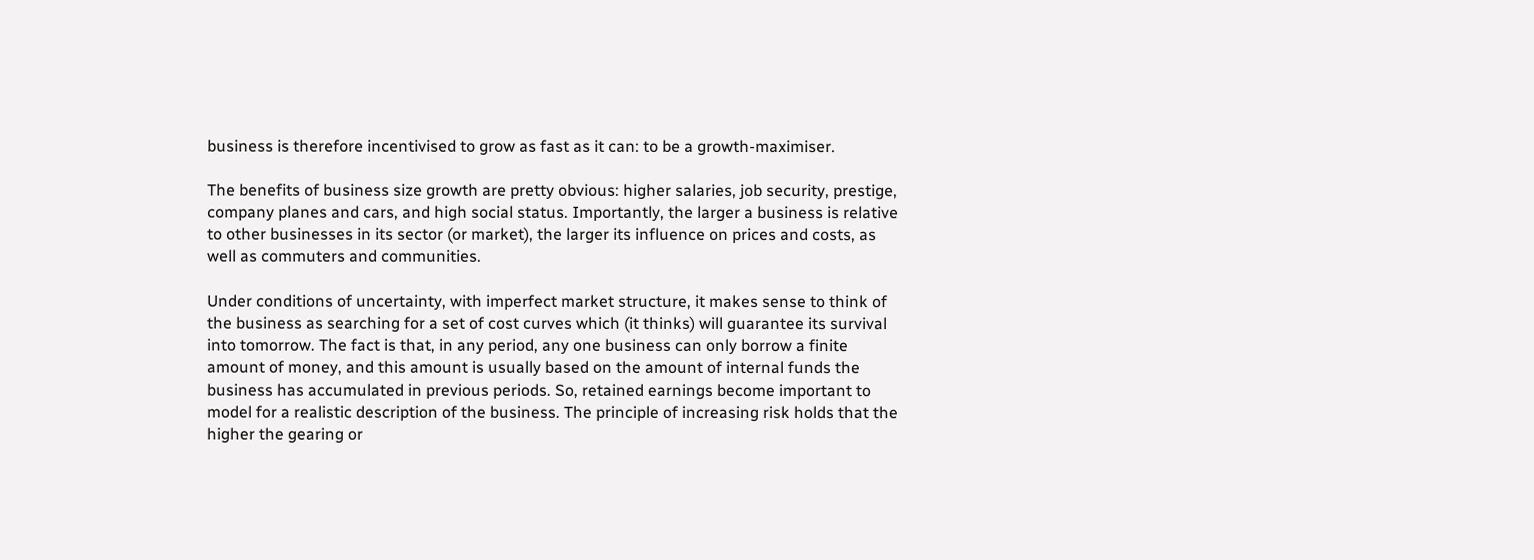business is therefore incentivised to grow as fast as it can: to be a growth-maximiser.

The benefits of business size growth are pretty obvious: higher salaries, job security, prestige, company planes and cars, and high social status. Importantly, the larger a business is relative to other businesses in its sector (or market), the larger its influence on prices and costs, as well as commuters and communities.

Under conditions of uncertainty, with imperfect market structure, it makes sense to think of the business as searching for a set of cost curves which (it thinks) will guarantee its survival into tomorrow. The fact is that, in any period, any one business can only borrow a finite amount of money, and this amount is usually based on the amount of internal funds the business has accumulated in previous periods. So, retained earnings become important to model for a realistic description of the business. The principle of increasing risk holds that the higher the gearing or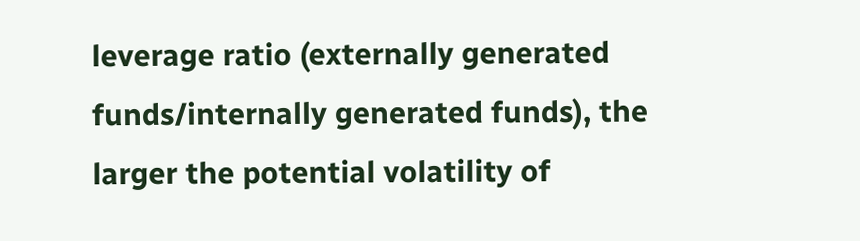leverage ratio (externally generated funds/internally generated funds), the larger the potential volatility of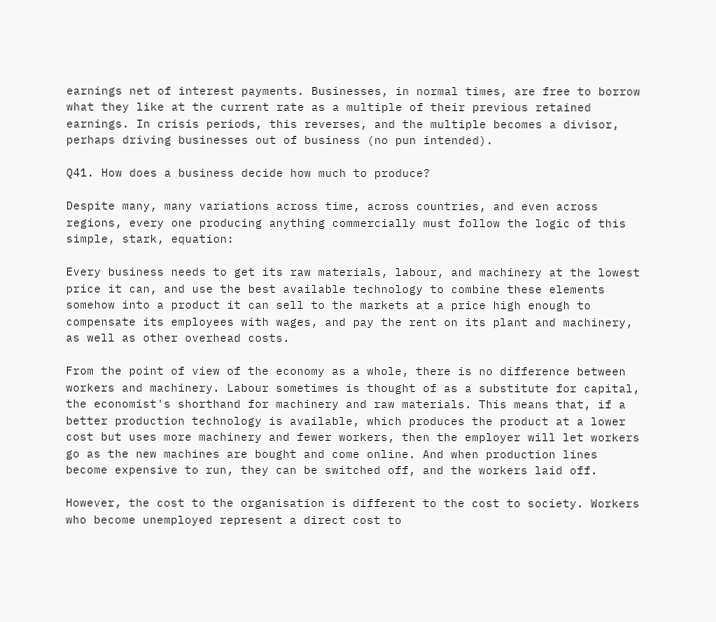earnings net of interest payments. Businesses, in normal times, are free to borrow what they like at the current rate as a multiple of their previous retained earnings. In crisis periods, this reverses, and the multiple becomes a divisor, perhaps driving businesses out of business (no pun intended).

Q41. How does a business decide how much to produce?

Despite many, many variations across time, across countries, and even across regions, every one producing anything commercially must follow the logic of this simple, stark, equation:

Every business needs to get its raw materials, labour, and machinery at the lowest price it can, and use the best available technology to combine these elements somehow into a product it can sell to the markets at a price high enough to compensate its employees with wages, and pay the rent on its plant and machinery, as well as other overhead costs.

From the point of view of the economy as a whole, there is no difference between workers and machinery. Labour sometimes is thought of as a substitute for capital, the economist's shorthand for machinery and raw materials. This means that, if a better production technology is available, which produces the product at a lower cost but uses more machinery and fewer workers, then the employer will let workers go as the new machines are bought and come online. And when production lines become expensive to run, they can be switched off, and the workers laid off.

However, the cost to the organisation is different to the cost to society. Workers who become unemployed represent a direct cost to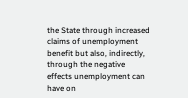the State through increased claims of unemployment benefit but also, indirectly, through the negative effects unemployment can have on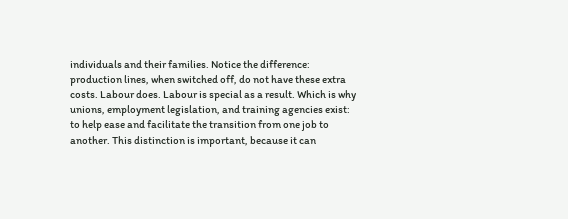individuals and their families. Notice the difference: production lines, when switched off, do not have these extra costs. Labour does. Labour is special as a result. Which is why unions, employment legislation, and training agencies exist: to help ease and facilitate the transition from one job to another. This distinction is important, because it can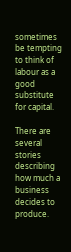sometimes be tempting to think of labour as a good substitute for capital.

There are several stories describing how much a business decides to produce.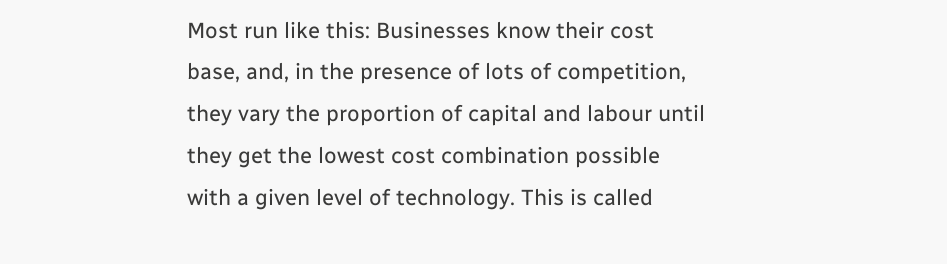Most run like this: Businesses know their cost base, and, in the presence of lots of competition, they vary the proportion of capital and labour until they get the lowest cost combination possible with a given level of technology. This is called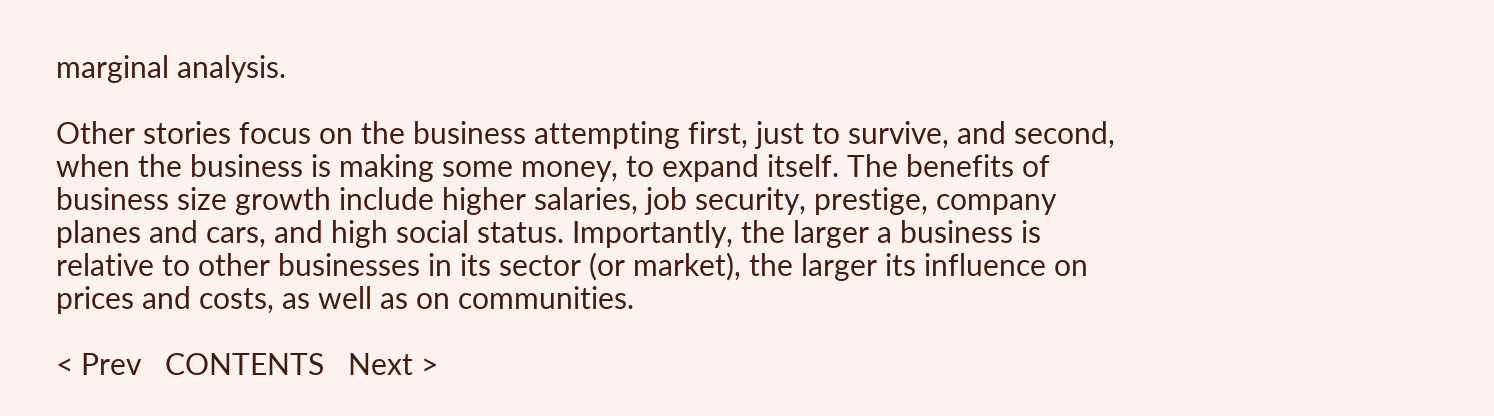marginal analysis.

Other stories focus on the business attempting first, just to survive, and second, when the business is making some money, to expand itself. The benefits of business size growth include higher salaries, job security, prestige, company planes and cars, and high social status. Importantly, the larger a business is relative to other businesses in its sector (or market), the larger its influence on prices and costs, as well as on communities.

< Prev   CONTENTS   Next >